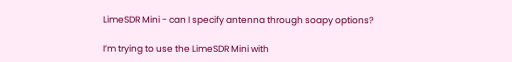LimeSDR Mini - can I specify antenna through soapy options?

I’m trying to use the LimeSDR Mini with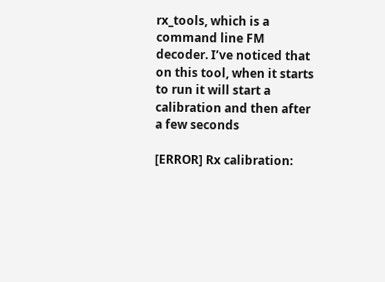rx_tools, which is a command line FM decoder. I’ve noticed that on this tool, when it starts to run it will start a calibration and then after a few seconds

[ERROR] Rx calibration: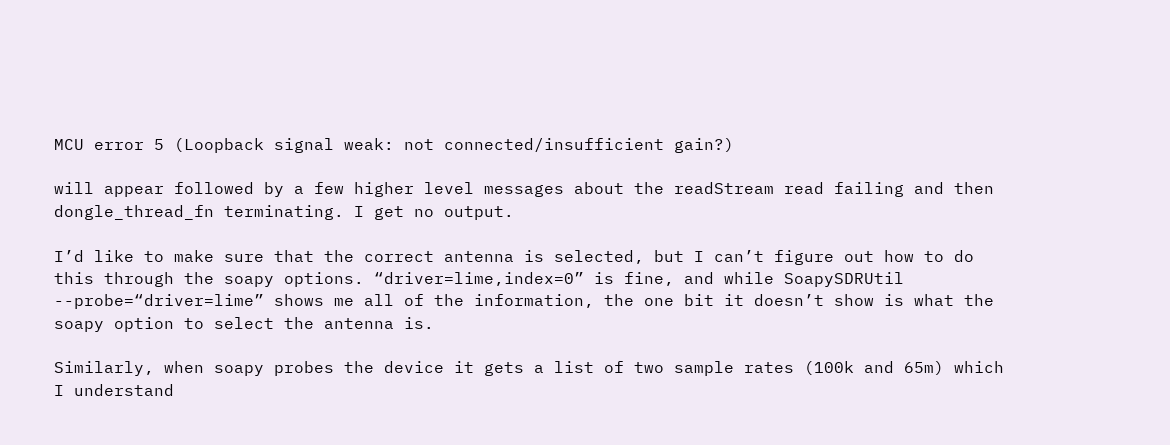MCU error 5 (Loopback signal weak: not connected/insufficient gain?)

will appear followed by a few higher level messages about the readStream read failing and then dongle_thread_fn terminating. I get no output.

I’d like to make sure that the correct antenna is selected, but I can’t figure out how to do this through the soapy options. “driver=lime,index=0” is fine, and while SoapySDRUtil --probe=“driver=lime” shows me all of the information, the one bit it doesn’t show is what the soapy option to select the antenna is.

Similarly, when soapy probes the device it gets a list of two sample rates (100k and 65m) which I understand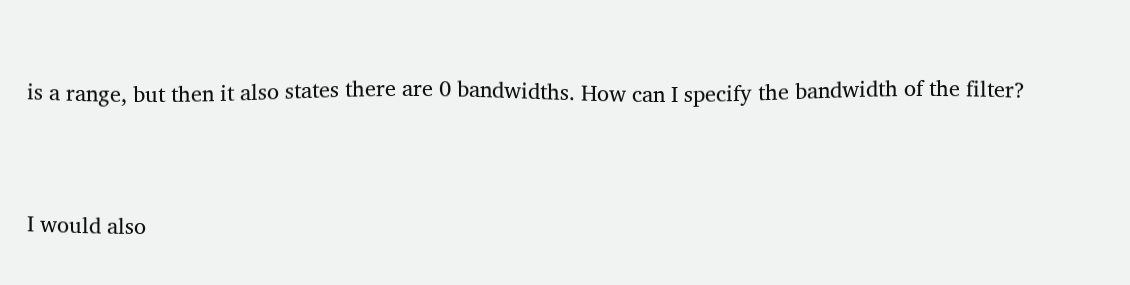is a range, but then it also states there are 0 bandwidths. How can I specify the bandwidth of the filter?


I would also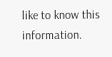like to know this information.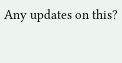Any updates on this?